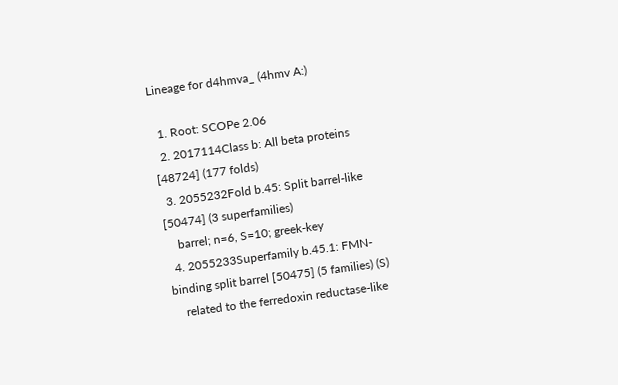Lineage for d4hmva_ (4hmv A:)

  1. Root: SCOPe 2.06
  2. 2017114Class b: All beta proteins [48724] (177 folds)
  3. 2055232Fold b.45: Split barrel-like [50474] (3 superfamilies)
    barrel; n=6, S=10; greek-key
  4. 2055233Superfamily b.45.1: FMN-binding split barrel [50475] (5 families) (S)
    related to the ferredoxin reductase-like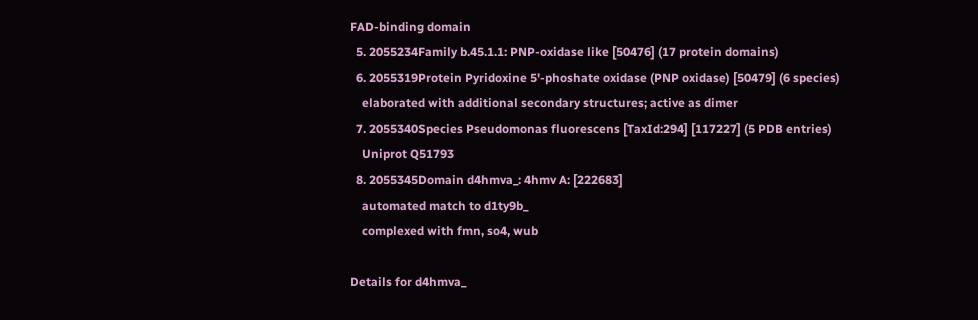FAD-binding domain
  5. 2055234Family b.45.1.1: PNP-oxidase like [50476] (17 protein domains)
  6. 2055319Protein Pyridoxine 5'-phoshate oxidase (PNP oxidase) [50479] (6 species)
    elaborated with additional secondary structures; active as dimer
  7. 2055340Species Pseudomonas fluorescens [TaxId:294] [117227] (5 PDB entries)
    Uniprot Q51793
  8. 2055345Domain d4hmva_: 4hmv A: [222683]
    automated match to d1ty9b_
    complexed with fmn, so4, wub

Details for d4hmva_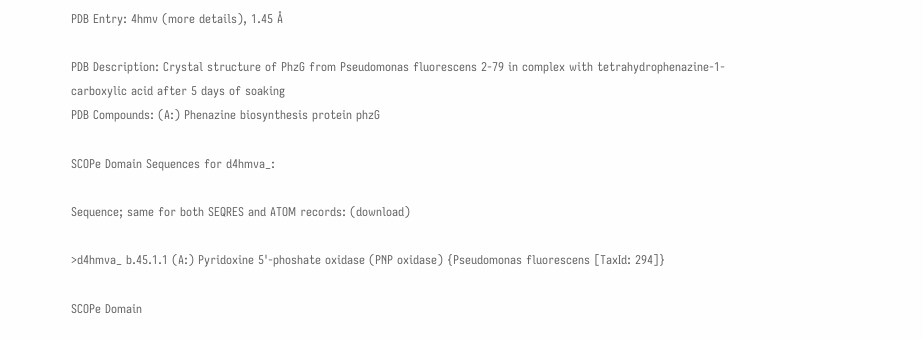PDB Entry: 4hmv (more details), 1.45 Å

PDB Description: Crystal structure of PhzG from Pseudomonas fluorescens 2-79 in complex with tetrahydrophenazine-1-carboxylic acid after 5 days of soaking
PDB Compounds: (A:) Phenazine biosynthesis protein phzG

SCOPe Domain Sequences for d4hmva_:

Sequence; same for both SEQRES and ATOM records: (download)

>d4hmva_ b.45.1.1 (A:) Pyridoxine 5'-phoshate oxidase (PNP oxidase) {Pseudomonas fluorescens [TaxId: 294]}

SCOPe Domain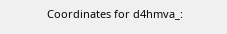Coordinates for d4hmva_: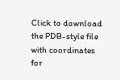Click to download the PDB-style file with coordinates for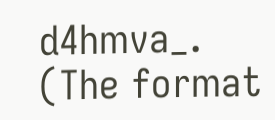d4hmva_.
(The format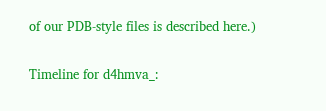of our PDB-style files is described here.)

Timeline for d4hmva_: